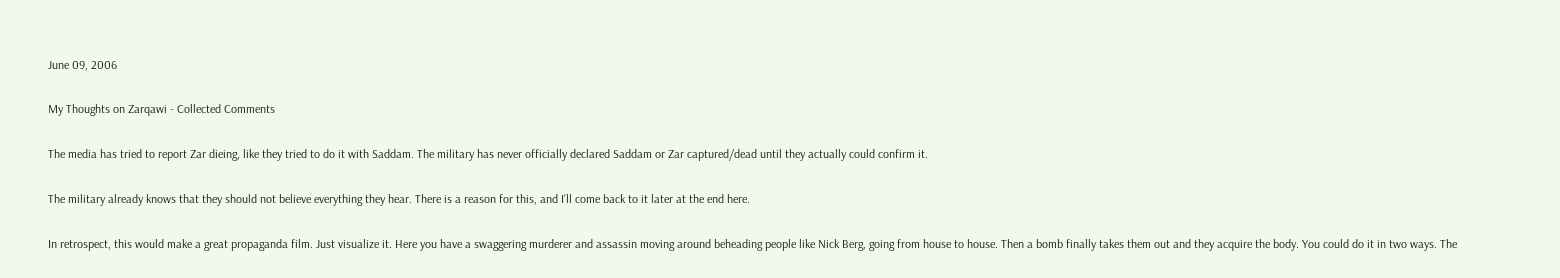June 09, 2006

My Thoughts on Zarqawi - Collected Comments

The media has tried to report Zar dieing, like they tried to do it with Saddam. The military has never officially declared Saddam or Zar captured/dead until they actually could confirm it.

The military already knows that they should not believe everything they hear. There is a reason for this, and I’ll come back to it later at the end here.

In retrospect, this would make a great propaganda film. Just visualize it. Here you have a swaggering murderer and assassin moving around beheading people like Nick Berg, going from house to house. Then a bomb finally takes them out and they acquire the body. You could do it in two ways. The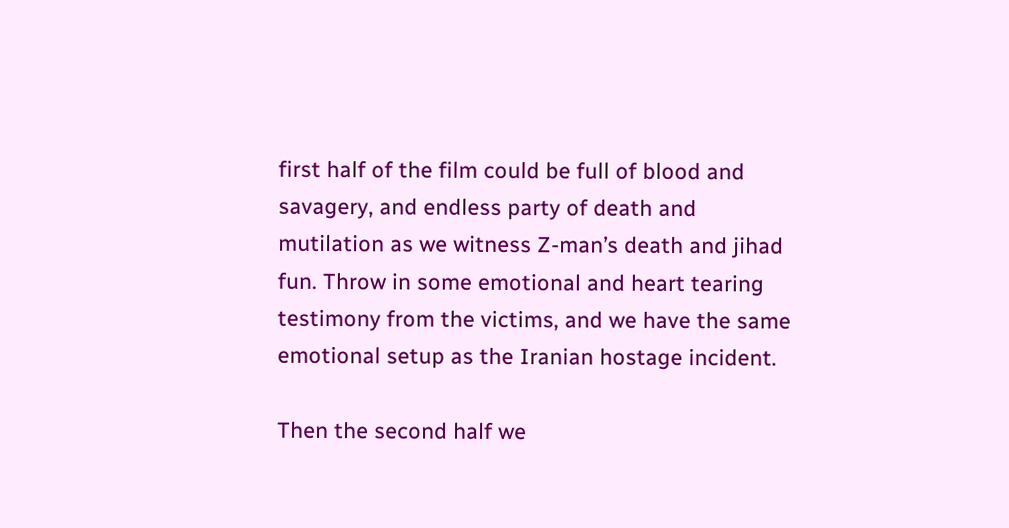first half of the film could be full of blood and savagery, and endless party of death and mutilation as we witness Z-man’s death and jihad fun. Throw in some emotional and heart tearing testimony from the victims, and we have the same emotional setup as the Iranian hostage incident.

Then the second half we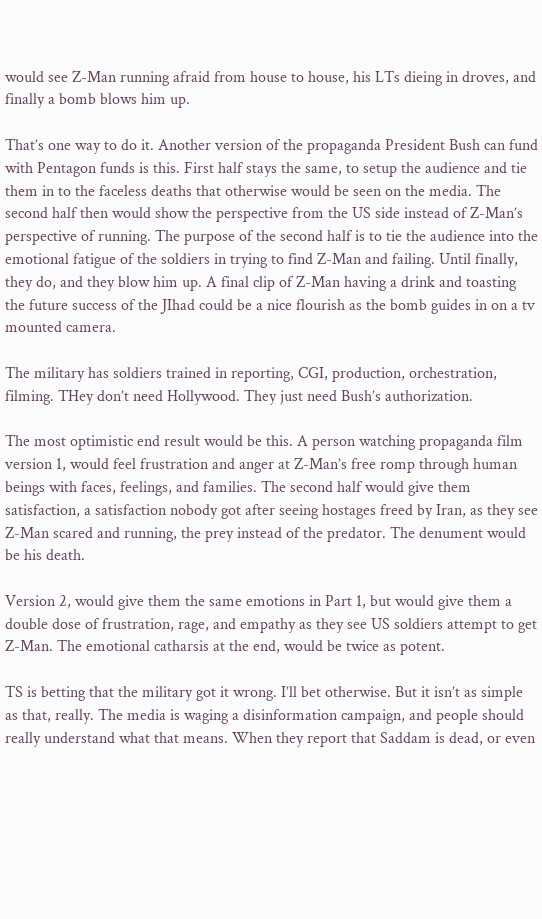would see Z-Man running afraid from house to house, his LTs dieing in droves, and finally a bomb blows him up.

That’s one way to do it. Another version of the propaganda President Bush can fund with Pentagon funds is this. First half stays the same, to setup the audience and tie them in to the faceless deaths that otherwise would be seen on the media. The second half then would show the perspective from the US side instead of Z-Man’s perspective of running. The purpose of the second half is to tie the audience into the emotional fatigue of the soldiers in trying to find Z-Man and failing. Until finally, they do, and they blow him up. A final clip of Z-Man having a drink and toasting the future success of the JIhad could be a nice flourish as the bomb guides in on a tv mounted camera.

The military has soldiers trained in reporting, CGI, production, orchestration, filming. THey don’t need Hollywood. They just need Bush’s authorization.

The most optimistic end result would be this. A person watching propaganda film version 1, would feel frustration and anger at Z-Man’s free romp through human beings with faces, feelings, and families. The second half would give them satisfaction, a satisfaction nobody got after seeing hostages freed by Iran, as they see Z-Man scared and running, the prey instead of the predator. The denument would be his death.

Version 2, would give them the same emotions in Part 1, but would give them a double dose of frustration, rage, and empathy as they see US soldiers attempt to get Z-Man. The emotional catharsis at the end, would be twice as potent.

TS is betting that the military got it wrong. I’ll bet otherwise. But it isn’t as simple as that, really. The media is waging a disinformation campaign, and people should really understand what that means. When they report that Saddam is dead, or even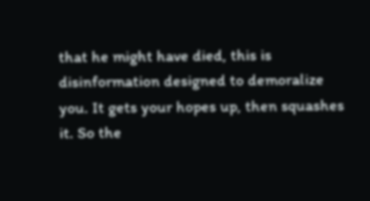that he might have died, this is disinformation designed to demoralize you. It gets your hopes up, then squashes it. So the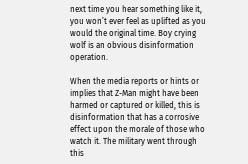next time you hear something like it, you won’t ever feel as uplifted as you would the original time. Boy crying wolf is an obvious disinformation operation.

When the media reports or hints or implies that Z-Man might have been harmed or captured or killed, this is disinformation that has a corrosive effect upon the morale of those who watch it. The military went through this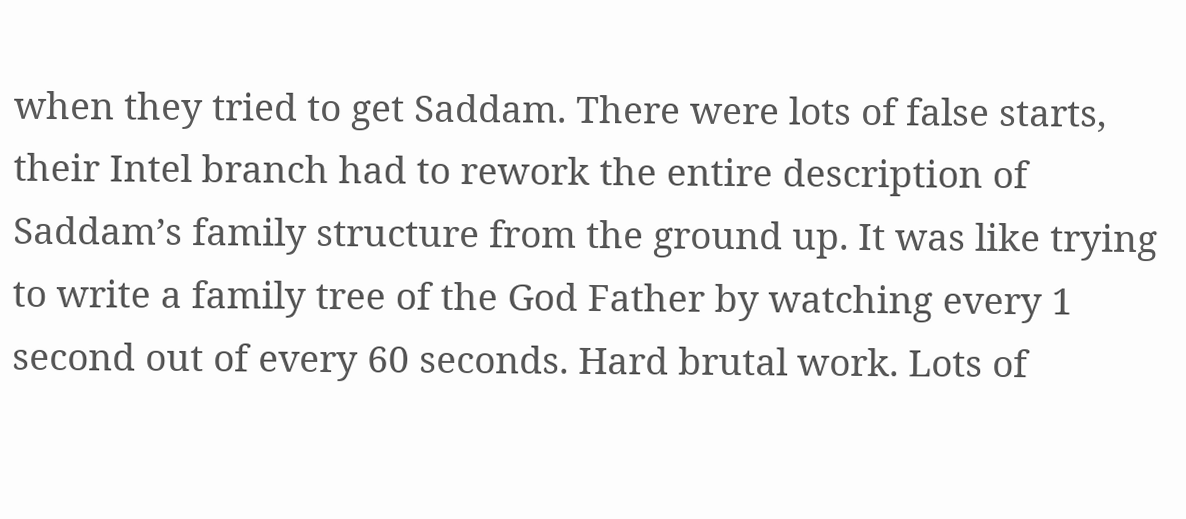when they tried to get Saddam. There were lots of false starts, their Intel branch had to rework the entire description of Saddam’s family structure from the ground up. It was like trying to write a family tree of the God Father by watching every 1 second out of every 60 seconds. Hard brutal work. Lots of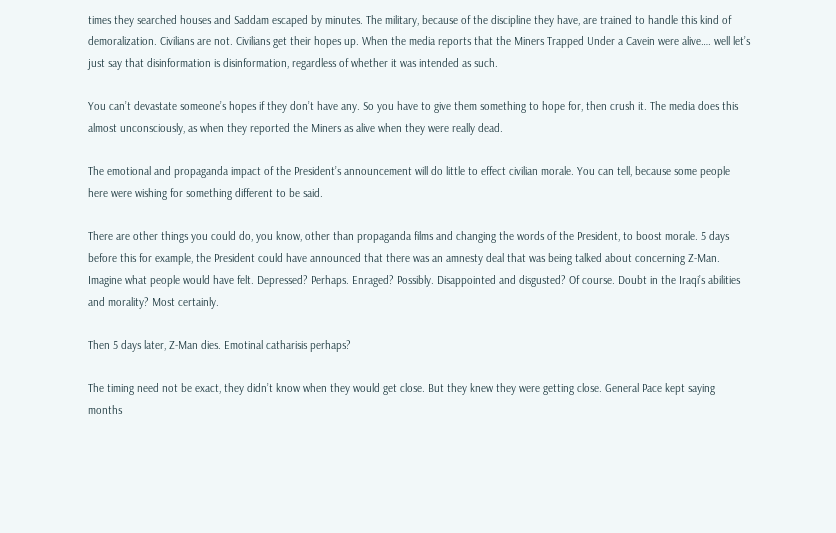times they searched houses and Saddam escaped by minutes. The military, because of the discipline they have, are trained to handle this kind of demoralization. Civilians are not. Civilians get their hopes up. When the media reports that the Miners Trapped Under a Cavein were alive…. well let’s just say that disinformation is disinformation, regardless of whether it was intended as such.

You can’t devastate someone’s hopes if they don’t have any. So you have to give them something to hope for, then crush it. The media does this almost unconsciously, as when they reported the Miners as alive when they were really dead.

The emotional and propaganda impact of the President’s announcement will do little to effect civilian morale. You can tell, because some people here were wishing for something different to be said.

There are other things you could do, you know, other than propaganda films and changing the words of the President, to boost morale. 5 days before this for example, the President could have announced that there was an amnesty deal that was being talked about concerning Z-Man. Imagine what people would have felt. Depressed? Perhaps. Enraged? Possibly. Disappointed and disgusted? Of course. Doubt in the Iraqi’s abilities and morality? Most certainly.

Then 5 days later, Z-Man dies. Emotinal catharisis perhaps?

The timing need not be exact, they didn’t know when they would get close. But they knew they were getting close. General Pace kept saying months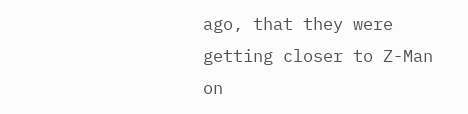ago, that they were getting closer to Z-Man on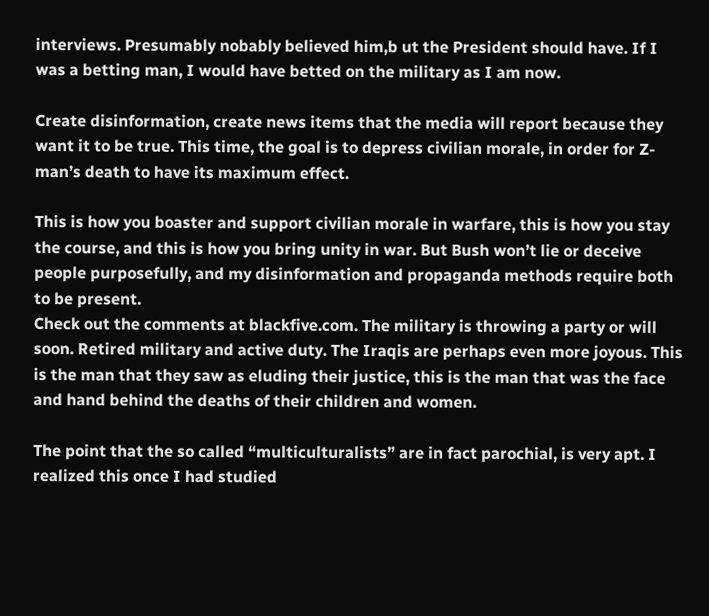interviews. Presumably nobably believed him,b ut the President should have. If I was a betting man, I would have betted on the military as I am now.

Create disinformation, create news items that the media will report because they want it to be true. This time, the goal is to depress civilian morale, in order for Z-man’s death to have its maximum effect.

This is how you boaster and support civilian morale in warfare, this is how you stay the course, and this is how you bring unity in war. But Bush won’t lie or deceive people purposefully, and my disinformation and propaganda methods require both to be present.
Check out the comments at blackfive.com. The military is throwing a party or will soon. Retired military and active duty. The Iraqis are perhaps even more joyous. This is the man that they saw as eluding their justice, this is the man that was the face and hand behind the deaths of their children and women.

The point that the so called “multiculturalists” are in fact parochial, is very apt. I realized this once I had studied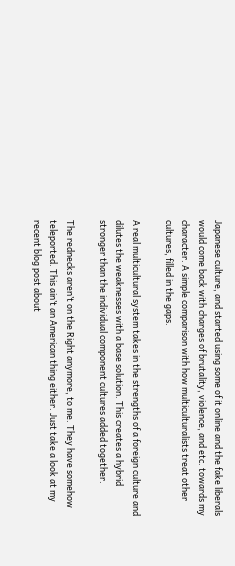Japanese culture, and started using some of it online and the fake liberals would come back with charges of brutality, violence, and etc. towards my character. A simple comparison with how multiculturalists treat other cultures, filled in the gaps.

A real multicultural system takes in the strengths of a foreign culture and dilutes the weaknesses with a base solution. This creates a hybrid stronger than the individual component cultures added together.

The rednecks aren’t on the Right anymore, to me. They have somehow teleported. This ain’t an American thing either. Just take a look at my recent blog post about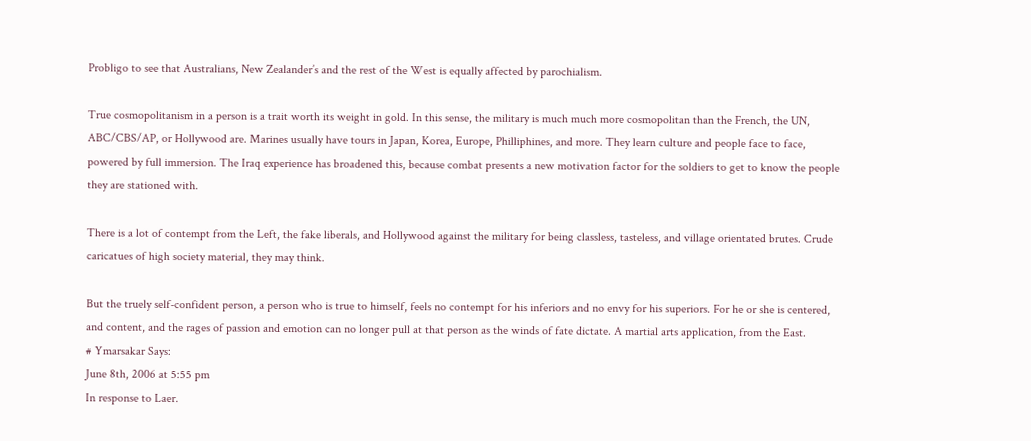Probligo to see that Australians, New Zealander’s and the rest of the West is equally affected by parochialism.

True cosmopolitanism in a person is a trait worth its weight in gold. In this sense, the military is much much more cosmopolitan than the French, the UN, ABC/CBS/AP, or Hollywood are. Marines usually have tours in Japan, Korea, Europe, Philliphines, and more. They learn culture and people face to face, powered by full immersion. The Iraq experience has broadened this, because combat presents a new motivation factor for the soldiers to get to know the people they are stationed with.

There is a lot of contempt from the Left, the fake liberals, and Hollywood against the military for being classless, tasteless, and village orientated brutes. Crude caricatues of high society material, they may think.

But the truely self-confident person, a person who is true to himself, feels no contempt for his inferiors and no envy for his superiors. For he or she is centered, and content, and the rages of passion and emotion can no longer pull at that person as the winds of fate dictate. A martial arts application, from the East.
# Ymarsakar Says:
June 8th, 2006 at 5:55 pm
In response to Laer.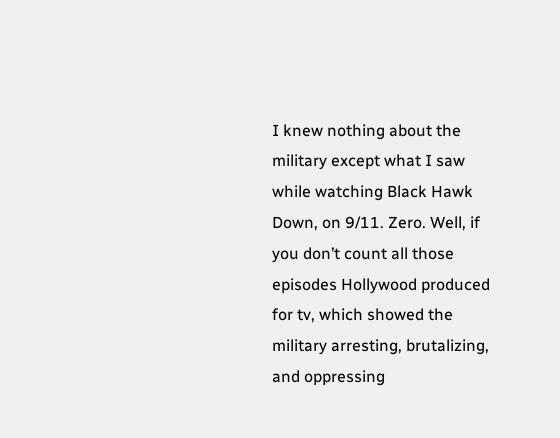I knew nothing about the military except what I saw while watching Black Hawk Down, on 9/11. Zero. Well, if you don’t count all those episodes Hollywood produced for tv, which showed the military arresting, brutalizing, and oppressing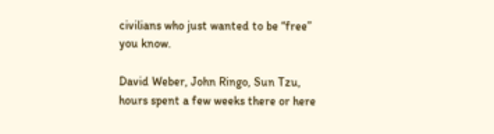civilians who just wanted to be “free” you know.

David Weber, John Ringo, Sun Tzu, hours spent a few weeks there or here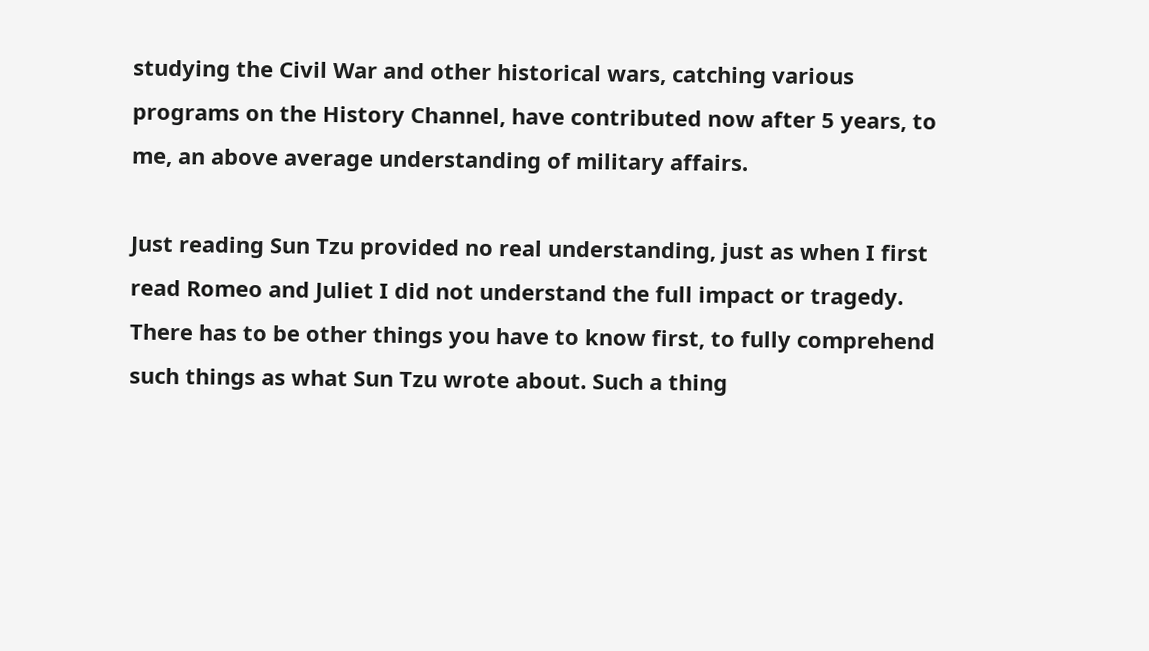studying the Civil War and other historical wars, catching various programs on the History Channel, have contributed now after 5 years, to me, an above average understanding of military affairs.

Just reading Sun Tzu provided no real understanding, just as when I first read Romeo and Juliet I did not understand the full impact or tragedy. There has to be other things you have to know first, to fully comprehend such things as what Sun Tzu wrote about. Such a thing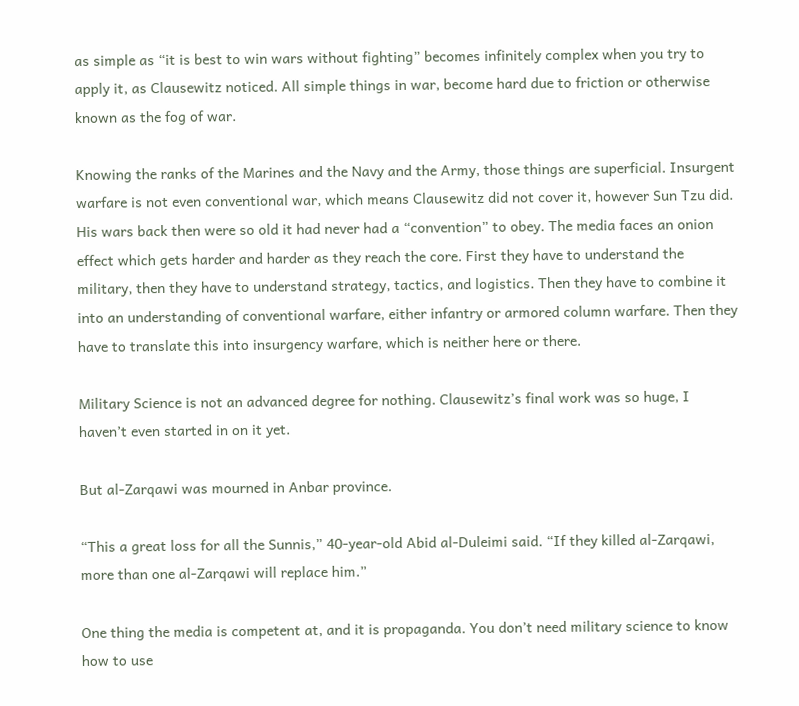as simple as “it is best to win wars without fighting” becomes infinitely complex when you try to apply it, as Clausewitz noticed. All simple things in war, become hard due to friction or otherwise known as the fog of war.

Knowing the ranks of the Marines and the Navy and the Army, those things are superficial. Insurgent warfare is not even conventional war, which means Clausewitz did not cover it, however Sun Tzu did. His wars back then were so old it had never had a “convention” to obey. The media faces an onion effect which gets harder and harder as they reach the core. First they have to understand the military, then they have to understand strategy, tactics, and logistics. Then they have to combine it into an understanding of conventional warfare, either infantry or armored column warfare. Then they have to translate this into insurgency warfare, which is neither here or there.

Military Science is not an advanced degree for nothing. Clausewitz’s final work was so huge, I haven’t even started in on it yet.

But al-Zarqawi was mourned in Anbar province.

“This a great loss for all the Sunnis,” 40-year-old Abid al-Duleimi said. “If they killed al-Zarqawi, more than one al-Zarqawi will replace him.”

One thing the media is competent at, and it is propaganda. You don’t need military science to know how to use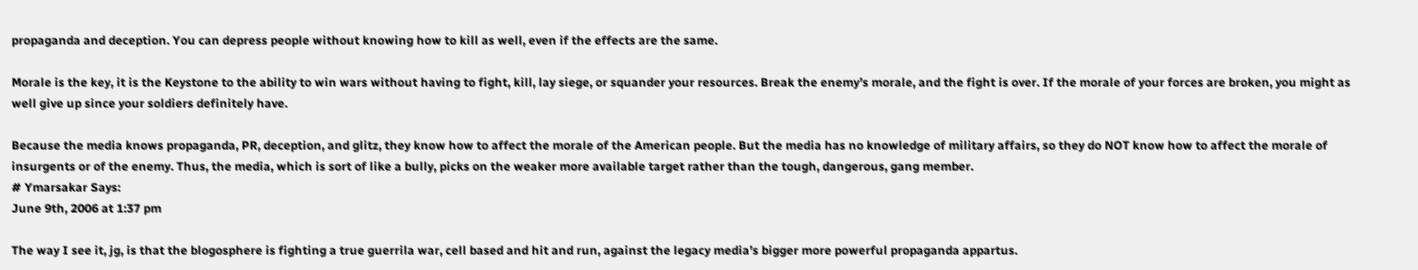propaganda and deception. You can depress people without knowing how to kill as well, even if the effects are the same.

Morale is the key, it is the Keystone to the ability to win wars without having to fight, kill, lay siege, or squander your resources. Break the enemy’s morale, and the fight is over. If the morale of your forces are broken, you might as well give up since your soldiers definitely have.

Because the media knows propaganda, PR, deception, and glitz, they know how to affect the morale of the American people. But the media has no knowledge of military affairs, so they do NOT know how to affect the morale of insurgents or of the enemy. Thus, the media, which is sort of like a bully, picks on the weaker more available target rather than the tough, dangerous, gang member.
# Ymarsakar Says:
June 9th, 2006 at 1:37 pm

The way I see it, jg, is that the blogosphere is fighting a true guerrila war, cell based and hit and run, against the legacy media’s bigger more powerful propaganda appartus.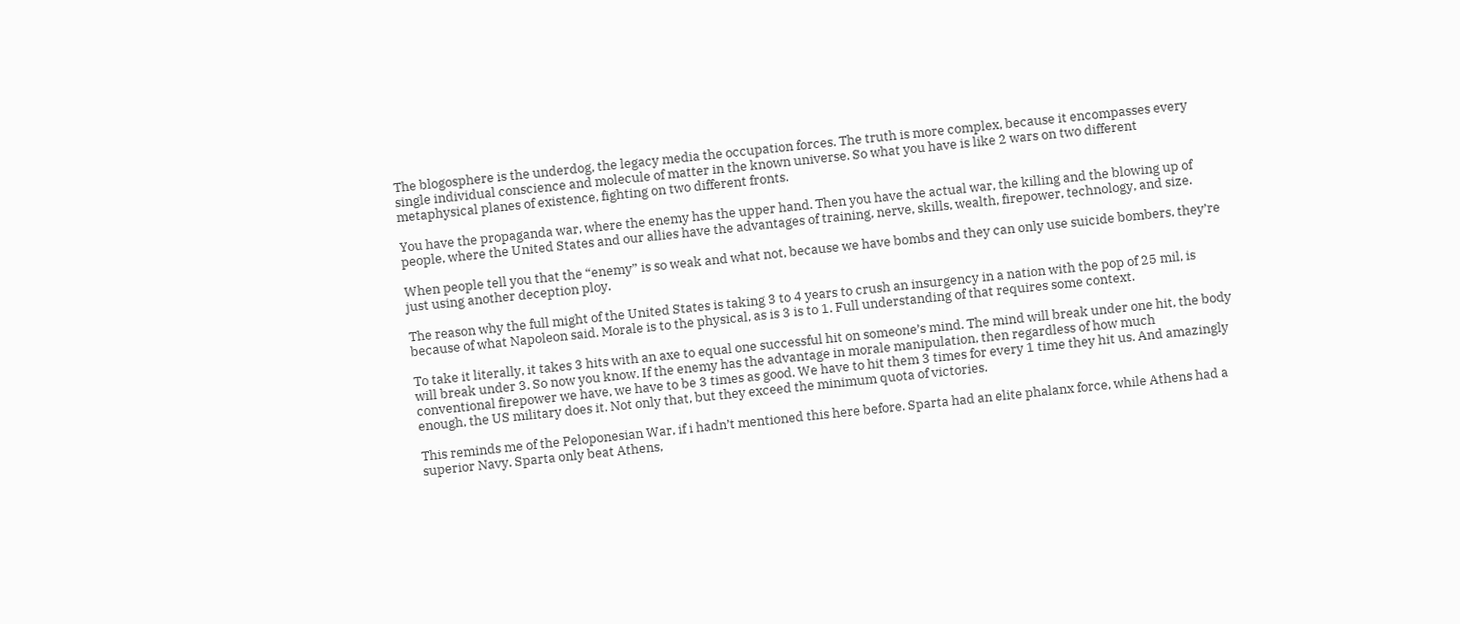The blogosphere is the underdog, the legacy media the occupation forces. The truth is more complex, because it encompasses every single individual conscience and molecule of matter in the known universe. So what you have is like 2 wars on two different metaphysical planes of existence, fighting on two different fronts.

You have the propaganda war, where the enemy has the upper hand. Then you have the actual war, the killing and the blowing up of people, where the United States and our allies have the advantages of training, nerve, skills, wealth, firepower, technology, and size.

When people tell you that the “enemy” is so weak and what not, because we have bombs and they can only use suicide bombers, they’re just using another deception ploy.

The reason why the full might of the United States is taking 3 to 4 years to crush an insurgency in a nation with the pop of 25 mil, is because of what Napoleon said. Morale is to the physical, as is 3 is to 1. Full understanding of that requires some context.

To take it literally, it takes 3 hits with an axe to equal one successful hit on someone’s mind. The mind will break under one hit, the body will break under 3. So now you know. If the enemy has the advantage in morale manipulation, then regardless of how much conventional firepower we have, we have to be 3 times as good. We have to hit them 3 times for every 1 time they hit us. And amazingly enough, the US military does it. Not only that, but they exceed the minimum quota of victories.

This reminds me of the Peloponesian War, if i hadn’t mentioned this here before. Sparta had an elite phalanx force, while Athens had a superior Navy. Sparta only beat Athens,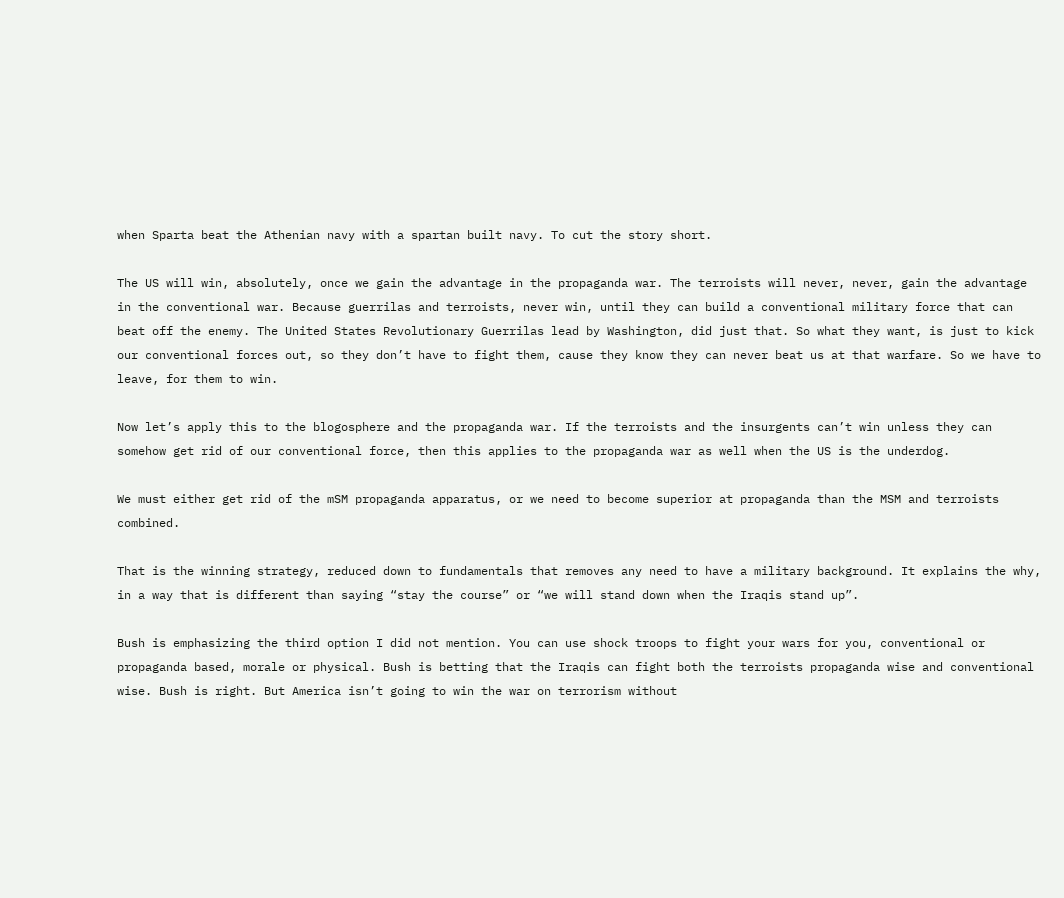when Sparta beat the Athenian navy with a spartan built navy. To cut the story short.

The US will win, absolutely, once we gain the advantage in the propaganda war. The terroists will never, never, gain the advantage in the conventional war. Because guerrilas and terroists, never win, until they can build a conventional military force that can beat off the enemy. The United States Revolutionary Guerrilas lead by Washington, did just that. So what they want, is just to kick our conventional forces out, so they don’t have to fight them, cause they know they can never beat us at that warfare. So we have to leave, for them to win.

Now let’s apply this to the blogosphere and the propaganda war. If the terroists and the insurgents can’t win unless they can somehow get rid of our conventional force, then this applies to the propaganda war as well when the US is the underdog.

We must either get rid of the mSM propaganda apparatus, or we need to become superior at propaganda than the MSM and terroists combined.

That is the winning strategy, reduced down to fundamentals that removes any need to have a military background. It explains the why, in a way that is different than saying “stay the course” or “we will stand down when the Iraqis stand up”.

Bush is emphasizing the third option I did not mention. You can use shock troops to fight your wars for you, conventional or propaganda based, morale or physical. Bush is betting that the Iraqis can fight both the terroists propaganda wise and conventional wise. Bush is right. But America isn’t going to win the war on terrorism without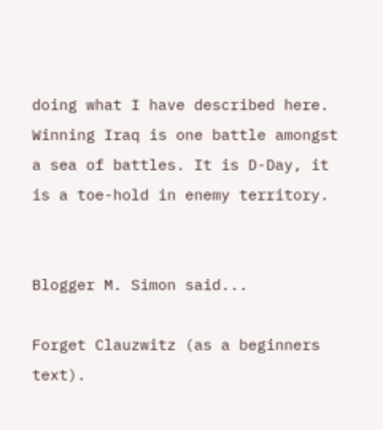doing what I have described here. Winning Iraq is one battle amongst a sea of battles. It is D-Day, it is a toe-hold in enemy territory.


Blogger M. Simon said...

Forget Clauzwitz (as a beginners text).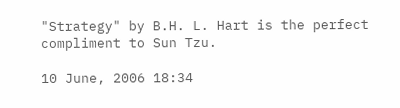"Strategy" by B.H. L. Hart is the perfect compliment to Sun Tzu.

10 June, 2006 18:34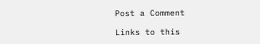Post a Comment

Links to this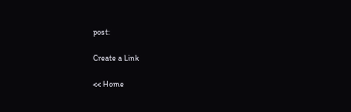post:

Create a Link

<< Home